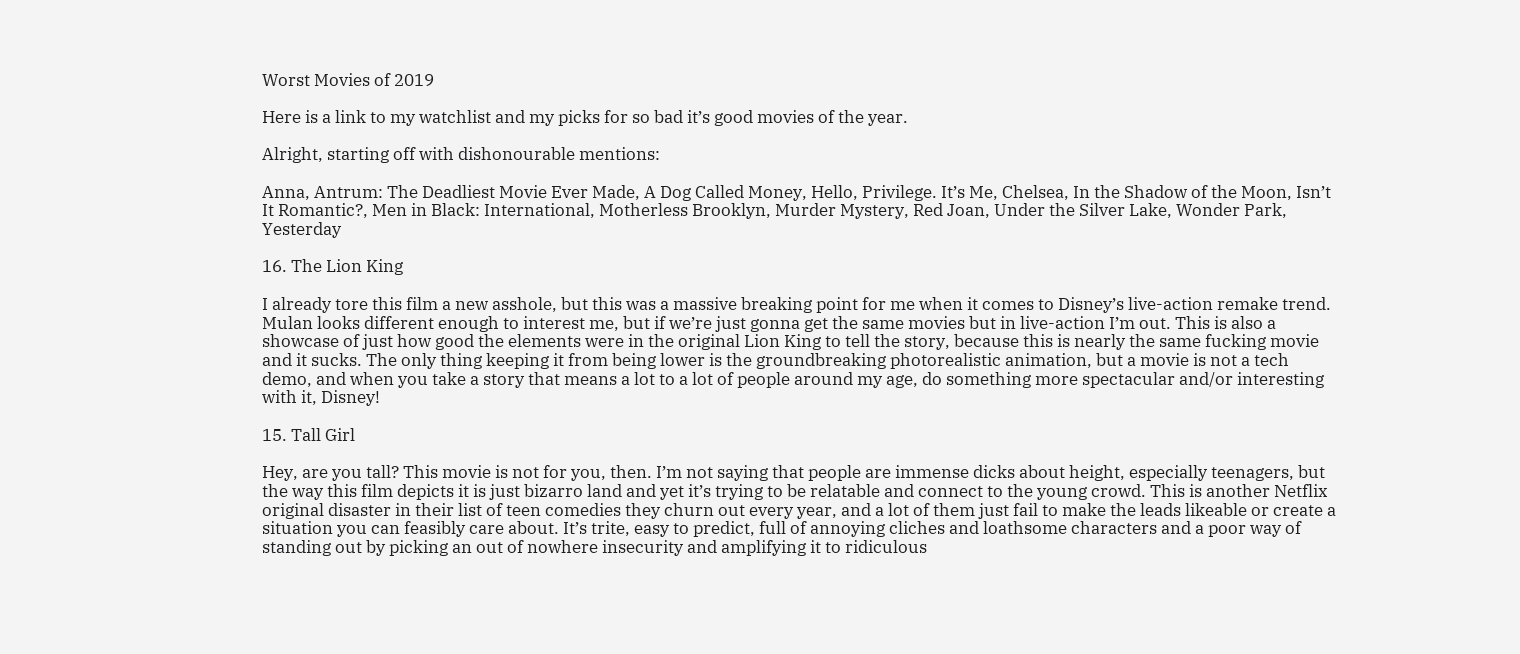Worst Movies of 2019

Here is a link to my watchlist and my picks for so bad it’s good movies of the year.

Alright, starting off with dishonourable mentions:

Anna, Antrum: The Deadliest Movie Ever Made, A Dog Called Money, Hello, Privilege. It’s Me, Chelsea, In the Shadow of the Moon, Isn’t It Romantic?, Men in Black: International, Motherless Brooklyn, Murder Mystery, Red Joan, Under the Silver Lake, Wonder Park, Yesterday

16. The Lion King

I already tore this film a new asshole, but this was a massive breaking point for me when it comes to Disney’s live-action remake trend. Mulan looks different enough to interest me, but if we’re just gonna get the same movies but in live-action I’m out. This is also a showcase of just how good the elements were in the original Lion King to tell the story, because this is nearly the same fucking movie and it sucks. The only thing keeping it from being lower is the groundbreaking photorealistic animation, but a movie is not a tech demo, and when you take a story that means a lot to a lot of people around my age, do something more spectacular and/or interesting with it, Disney!

15. Tall Girl

Hey, are you tall? This movie is not for you, then. I’m not saying that people are immense dicks about height, especially teenagers, but the way this film depicts it is just bizarro land and yet it’s trying to be relatable and connect to the young crowd. This is another Netflix original disaster in their list of teen comedies they churn out every year, and a lot of them just fail to make the leads likeable or create a situation you can feasibly care about. It’s trite, easy to predict, full of annoying cliches and loathsome characters and a poor way of standing out by picking an out of nowhere insecurity and amplifying it to ridiculous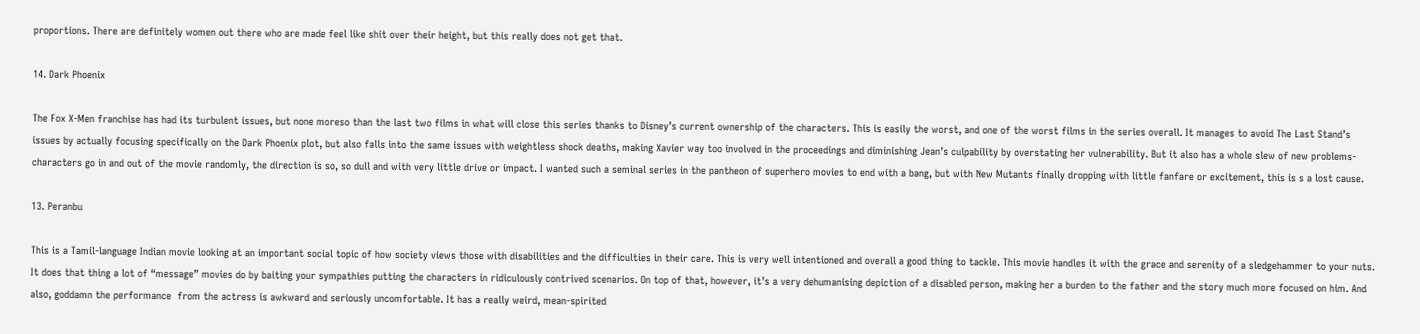proportions. There are definitely women out there who are made feel like shit over their height, but this really does not get that.

14. Dark Phoenix

The Fox X-Men franchise has had its turbulent issues, but none moreso than the last two films in what will close this series thanks to Disney’s current ownership of the characters. This is easily the worst, and one of the worst films in the series overall. It manages to avoid The Last Stand’s issues by actually focusing specifically on the Dark Phoenix plot, but also falls into the same issues with weightless shock deaths, making Xavier way too involved in the proceedings and diminishing Jean’s culpability by overstating her vulnerability. But it also has a whole slew of new problems-characters go in and out of the movie randomly, the direction is so, so dull and with very little drive or impact. I wanted such a seminal series in the pantheon of superhero movies to end with a bang, but with New Mutants finally dropping with little fanfare or excitement, this is s a lost cause.

13. Peranbu

This is a Tamil-language Indian movie looking at an important social topic of how society views those with disabilities and the difficulties in their care. This is very well intentioned and overall a good thing to tackle. This movie handles it with the grace and serenity of a sledgehammer to your nuts. It does that thing a lot of “message” movies do by baiting your sympathies putting the characters in ridiculously contrived scenarios. On top of that, however, it’s a very dehumanising depiction of a disabled person, making her a burden to the father and the story much more focused on him. And also, goddamn the performance  from the actress is awkward and seriously uncomfortable. It has a really weird, mean-spirited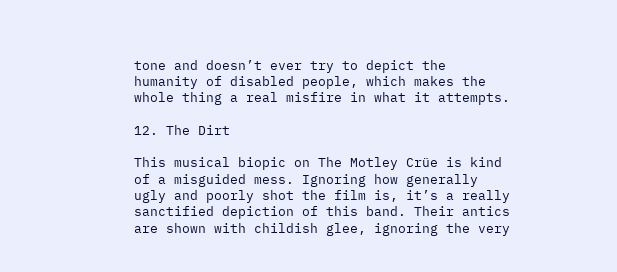tone and doesn’t ever try to depict the humanity of disabled people, which makes the whole thing a real misfire in what it attempts.

12. The Dirt

This musical biopic on The Motley Crüe is kind of a misguided mess. Ignoring how generally ugly and poorly shot the film is, it’s a really sanctified depiction of this band. Their antics are shown with childish glee, ignoring the very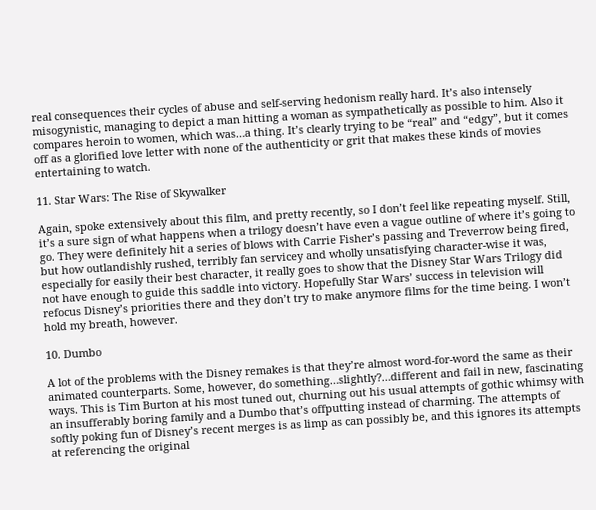real consequences their cycles of abuse and self-serving hedonism really hard. It’s also intensely misogynistic, managing to depict a man hitting a woman as sympathetically as possible to him. Also it compares heroin to women, which was…a thing. It’s clearly trying to be “real” and “edgy”, but it comes off as a glorified love letter with none of the authenticity or grit that makes these kinds of movies entertaining to watch.

11. Star Wars: The Rise of Skywalker

Again, spoke extensively about this film, and pretty recently, so I don’t feel like repeating myself. Still, it’s a sure sign of what happens when a trilogy doesn’t have even a vague outline of where it’s going to go. They were definitely hit a series of blows with Carrie Fisher’s passing and Treverrow being fired, but how outlandishly rushed, terribly fan servicey and wholly unsatisfying character-wise it was, especially for easily their best character, it really goes to show that the Disney Star Wars Trilogy did not have enough to guide this saddle into victory. Hopefully Star Wars’ success in television will refocus Disney’s priorities there and they don’t try to make anymore films for the time being. I won’t hold my breath, however.

10. Dumbo

A lot of the problems with the Disney remakes is that they’re almost word-for-word the same as their animated counterparts. Some, however, do something…slightly?…different and fail in new, fascinating  ways. This is Tim Burton at his most tuned out, churning out his usual attempts of gothic whimsy with an insufferably boring family and a Dumbo that’s offputting instead of charming. The attempts of softly poking fun of Disney’s recent merges is as limp as can possibly be, and this ignores its attempts at referencing the original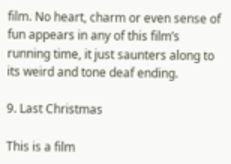film. No heart, charm or even sense of fun appears in any of this film’s running time, it just saunters along to its weird and tone deaf ending.

9. Last Christmas

This is a film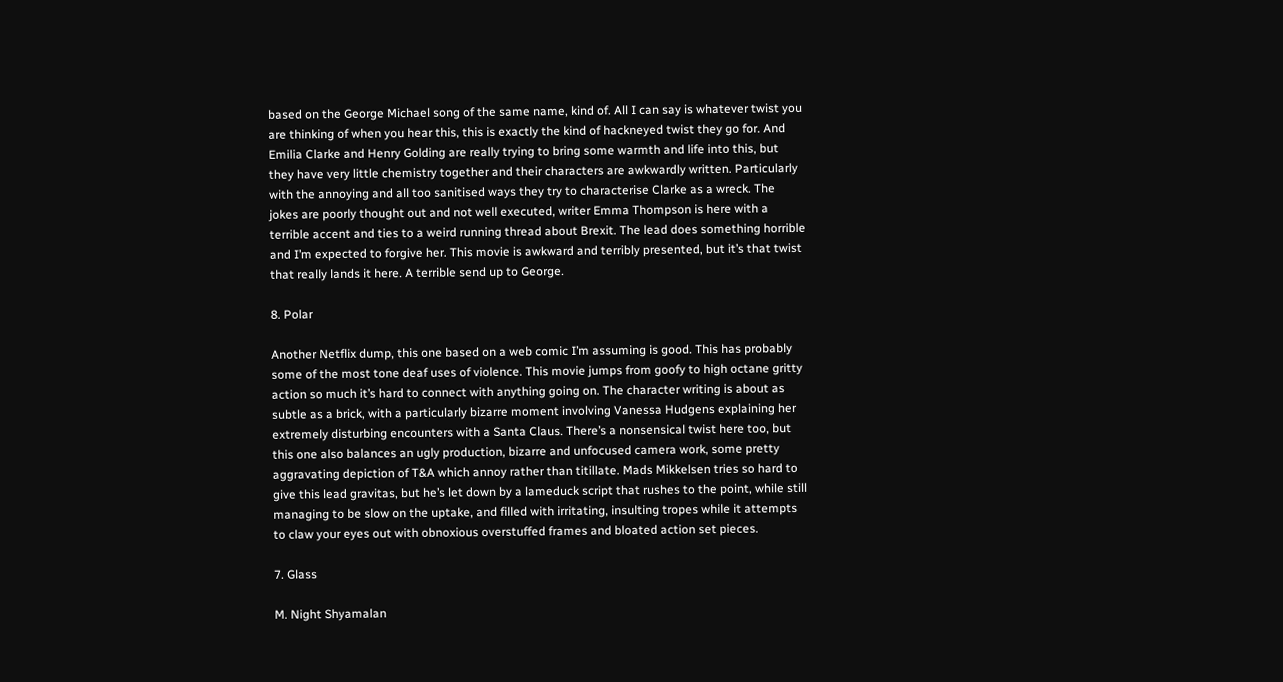based on the George Michael song of the same name, kind of. All I can say is whatever twist you are thinking of when you hear this, this is exactly the kind of hackneyed twist they go for. And Emilia Clarke and Henry Golding are really trying to bring some warmth and life into this, but they have very little chemistry together and their characters are awkwardly written. Particularly with the annoying and all too sanitised ways they try to characterise Clarke as a wreck. The jokes are poorly thought out and not well executed, writer Emma Thompson is here with a terrible accent and ties to a weird running thread about Brexit. The lead does something horrible and I’m expected to forgive her. This movie is awkward and terribly presented, but it’s that twist that really lands it here. A terrible send up to George.

8. Polar

Another Netflix dump, this one based on a web comic I’m assuming is good. This has probably some of the most tone deaf uses of violence. This movie jumps from goofy to high octane gritty action so much it’s hard to connect with anything going on. The character writing is about as subtle as a brick, with a particularly bizarre moment involving Vanessa Hudgens explaining her extremely disturbing encounters with a Santa Claus. There’s a nonsensical twist here too, but this one also balances an ugly production, bizarre and unfocused camera work, some pretty aggravating depiction of T&A which annoy rather than titillate. Mads Mikkelsen tries so hard to give this lead gravitas, but he’s let down by a lameduck script that rushes to the point, while still managing to be slow on the uptake, and filled with irritating, insulting tropes while it attempts to claw your eyes out with obnoxious overstuffed frames and bloated action set pieces.

7. Glass

M. Night Shyamalan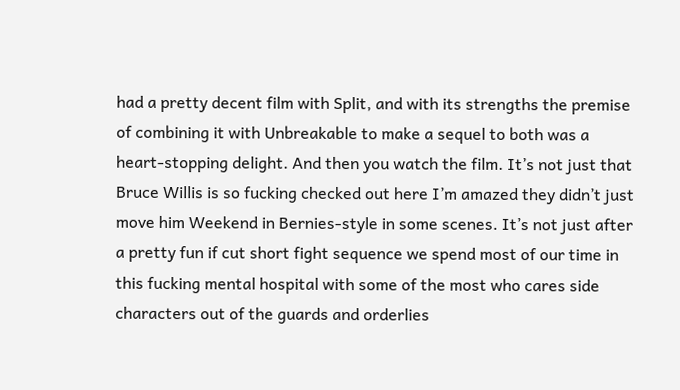had a pretty decent film with Split, and with its strengths the premise of combining it with Unbreakable to make a sequel to both was a heart-stopping delight. And then you watch the film. It’s not just that Bruce Willis is so fucking checked out here I’m amazed they didn’t just move him Weekend in Bernies-style in some scenes. It’s not just after a pretty fun if cut short fight sequence we spend most of our time in this fucking mental hospital with some of the most who cares side characters out of the guards and orderlies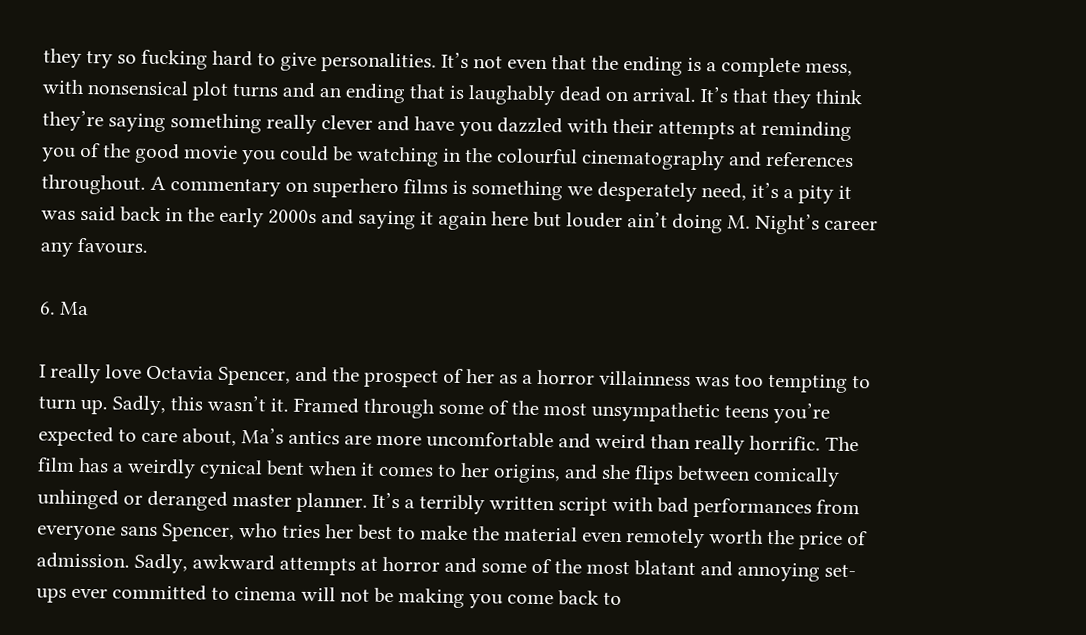they try so fucking hard to give personalities. It’s not even that the ending is a complete mess, with nonsensical plot turns and an ending that is laughably dead on arrival. It’s that they think they’re saying something really clever and have you dazzled with their attempts at reminding you of the good movie you could be watching in the colourful cinematography and references throughout. A commentary on superhero films is something we desperately need, it’s a pity it was said back in the early 2000s and saying it again here but louder ain’t doing M. Night’s career any favours.

6. Ma

I really love Octavia Spencer, and the prospect of her as a horror villainness was too tempting to turn up. Sadly, this wasn’t it. Framed through some of the most unsympathetic teens you’re expected to care about, Ma’s antics are more uncomfortable and weird than really horrific. The film has a weirdly cynical bent when it comes to her origins, and she flips between comically unhinged or deranged master planner. It’s a terribly written script with bad performances from everyone sans Spencer, who tries her best to make the material even remotely worth the price of admission. Sadly, awkward attempts at horror and some of the most blatant and annoying set-ups ever committed to cinema will not be making you come back to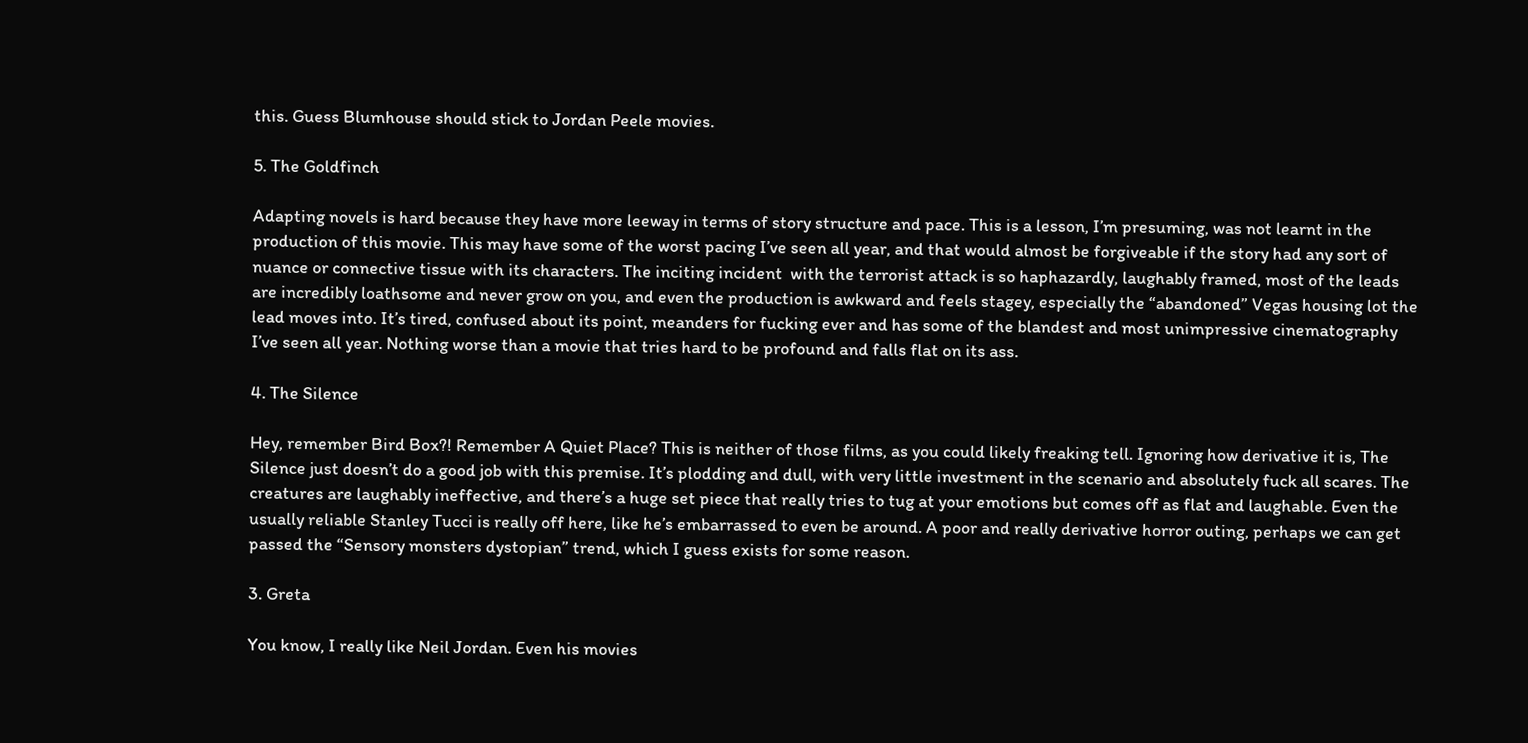this. Guess Blumhouse should stick to Jordan Peele movies.

5. The Goldfinch

Adapting novels is hard because they have more leeway in terms of story structure and pace. This is a lesson, I’m presuming, was not learnt in the production of this movie. This may have some of the worst pacing I’ve seen all year, and that would almost be forgiveable if the story had any sort of nuance or connective tissue with its characters. The inciting incident  with the terrorist attack is so haphazardly, laughably framed, most of the leads are incredibly loathsome and never grow on you, and even the production is awkward and feels stagey, especially the “abandoned” Vegas housing lot the lead moves into. It’s tired, confused about its point, meanders for fucking ever and has some of the blandest and most unimpressive cinematography I’ve seen all year. Nothing worse than a movie that tries hard to be profound and falls flat on its ass.

4. The Silence

Hey, remember Bird Box?! Remember A Quiet Place? This is neither of those films, as you could likely freaking tell. Ignoring how derivative it is, The Silence just doesn’t do a good job with this premise. It’s plodding and dull, with very little investment in the scenario and absolutely fuck all scares. The creatures are laughably ineffective, and there’s a huge set piece that really tries to tug at your emotions but comes off as flat and laughable. Even the usually reliable Stanley Tucci is really off here, like he’s embarrassed to even be around. A poor and really derivative horror outing, perhaps we can get passed the “Sensory monsters dystopian” trend, which I guess exists for some reason.

3. Greta

You know, I really like Neil Jordan. Even his movies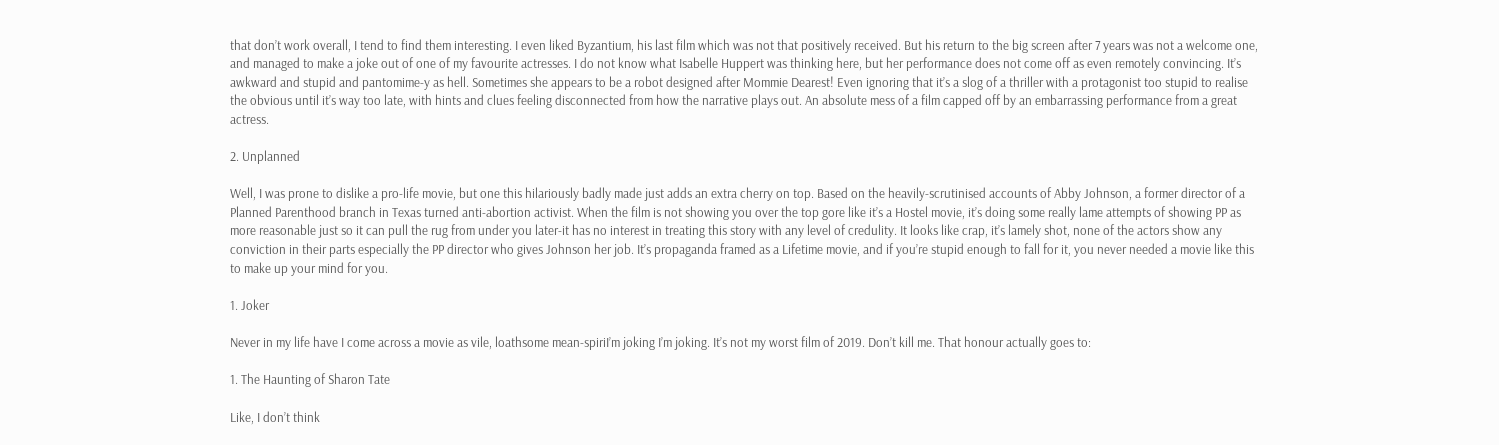that don’t work overall, I tend to find them interesting. I even liked Byzantium, his last film which was not that positively received. But his return to the big screen after 7 years was not a welcome one, and managed to make a joke out of one of my favourite actresses. I do not know what Isabelle Huppert was thinking here, but her performance does not come off as even remotely convincing. It’s awkward and stupid and pantomime-y as hell. Sometimes she appears to be a robot designed after Mommie Dearest! Even ignoring that it’s a slog of a thriller with a protagonist too stupid to realise the obvious until it’s way too late, with hints and clues feeling disconnected from how the narrative plays out. An absolute mess of a film capped off by an embarrassing performance from a great actress.

2. Unplanned

Well, I was prone to dislike a pro-life movie, but one this hilariously badly made just adds an extra cherry on top. Based on the heavily-scrutinised accounts of Abby Johnson, a former director of a Planned Parenthood branch in Texas turned anti-abortion activist. When the film is not showing you over the top gore like it’s a Hostel movie, it’s doing some really lame attempts of showing PP as more reasonable just so it can pull the rug from under you later-it has no interest in treating this story with any level of credulity. It looks like crap, it’s lamely shot, none of the actors show any conviction in their parts especially the PP director who gives Johnson her job. It’s propaganda framed as a Lifetime movie, and if you’re stupid enough to fall for it, you never needed a movie like this to make up your mind for you.

1. Joker

Never in my life have I come across a movie as vile, loathsome mean-spiriI’m joking I’m joking. It’s not my worst film of 2019. Don’t kill me. That honour actually goes to:

1. The Haunting of Sharon Tate

Like, I don’t think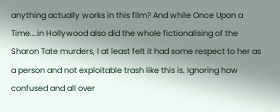anything actually works in this film? And while Once Upon a Time….in Hollywood also did the whole fictionalising of the Sharon Tate murders, I at least felt it had some respect to her as a person and not exploitable trash like this is. Ignoring how confused and all over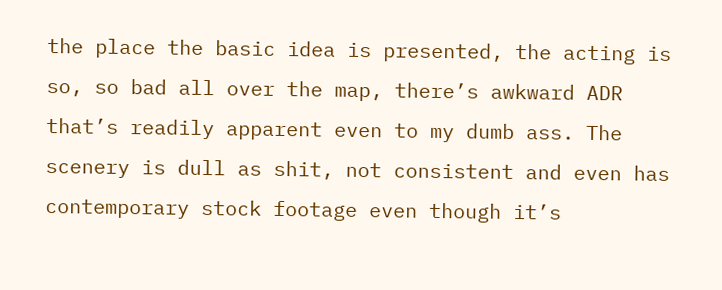the place the basic idea is presented, the acting is so, so bad all over the map, there’s awkward ADR that’s readily apparent even to my dumb ass. The scenery is dull as shit, not consistent and even has contemporary stock footage even though it’s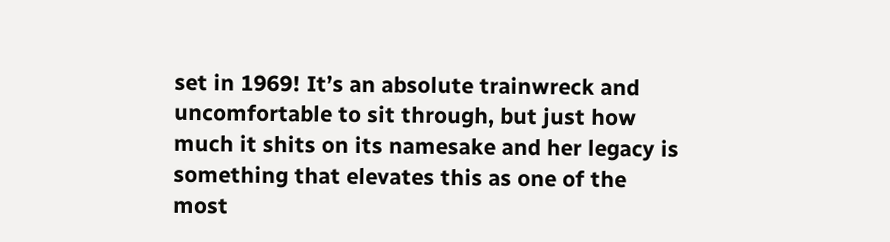set in 1969! It’s an absolute trainwreck and uncomfortable to sit through, but just how much it shits on its namesake and her legacy is something that elevates this as one of the most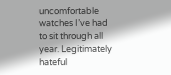uncomfortable watches I’ve had to sit through all year. Legitimately hateful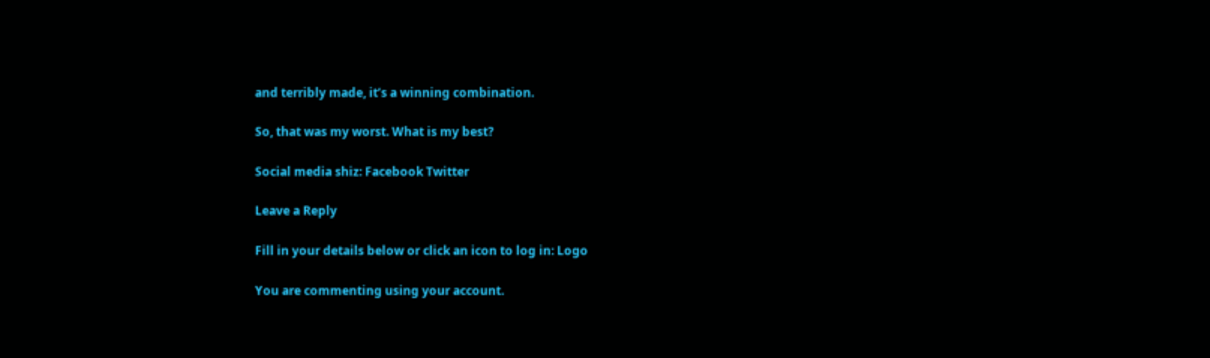and terribly made, it’s a winning combination.

So, that was my worst. What is my best?

Social media shiz: Facebook Twitter

Leave a Reply

Fill in your details below or click an icon to log in: Logo

You are commenting using your account.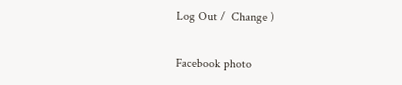Log Out /  Change )

Facebook photo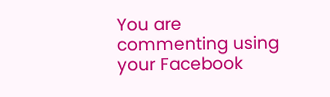You are commenting using your Facebook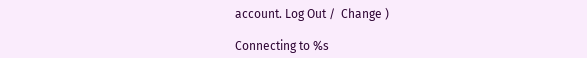account. Log Out /  Change )

Connecting to %s